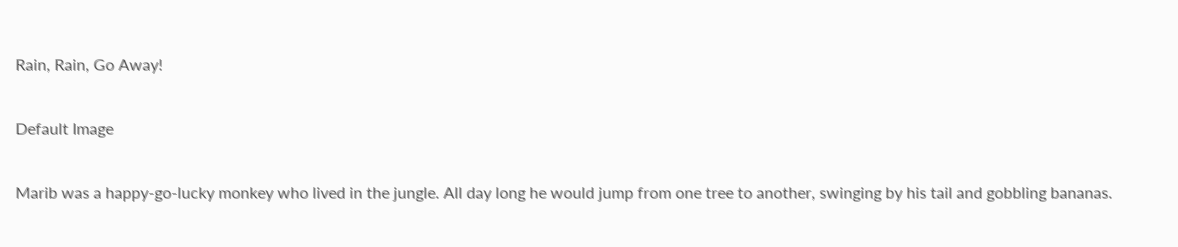Rain, Rain, Go Away!

Default Image

Marib was a happy-go-lucky monkey who lived in the jungle. All day long he would jump from one tree to another, swinging by his tail and gobbling bananas.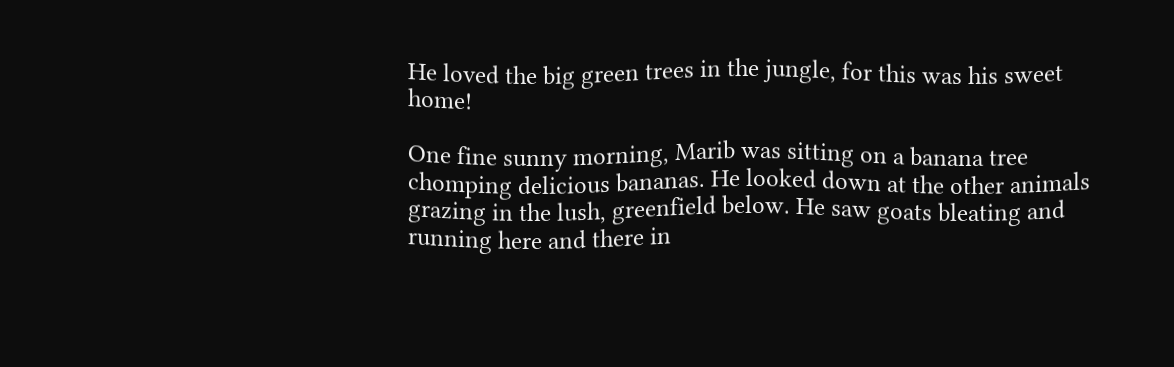He loved the big green trees in the jungle, for this was his sweet home!

One fine sunny morning, Marib was sitting on a banana tree chomping delicious bananas. He looked down at the other animals grazing in the lush, greenfield below. He saw goats bleating and running here and there in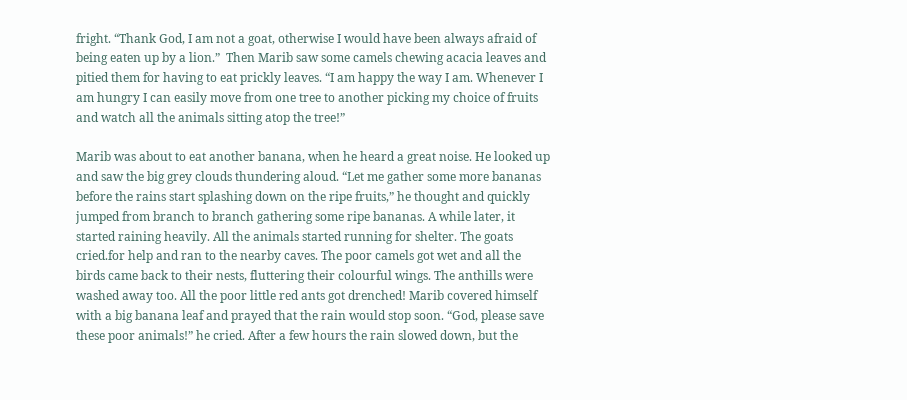fright. “Thank God, I am not a goat, otherwise I would have been always afraid of being eaten up by a lion.”  Then Marib saw some camels chewing acacia leaves and pitied them for having to eat prickly leaves. “I am happy the way I am. Whenever I am hungry I can easily move from one tree to another picking my choice of fruits and watch all the animals sitting atop the tree!”

Marib was about to eat another banana, when he heard a great noise. He looked up and saw the big grey clouds thundering aloud. “Let me gather some more bananas before the rains start splashing down on the ripe fruits,” he thought and quickly jumped from branch to branch gathering some ripe bananas. A while later, it started raining heavily. All the animals started running for shelter. The goats cried.for help and ran to the nearby caves. The poor camels got wet and all the birds came back to their nests, fluttering their colourful wings. The anthills were washed away too. All the poor little red ants got drenched! Marib covered himself with a big banana leaf and prayed that the rain would stop soon. “God, please save these poor animals!” he cried. After a few hours the rain slowed down, but the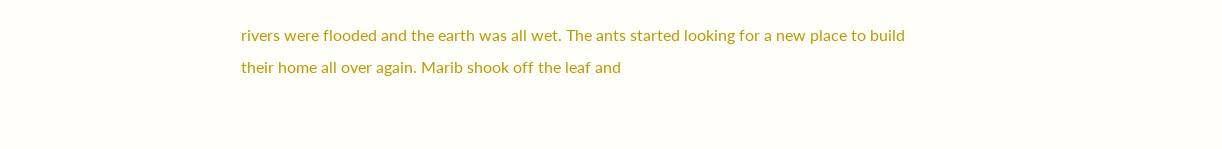rivers were flooded and the earth was all wet. The ants started looking for a new place to build their home all over again. Marib shook off the leaf and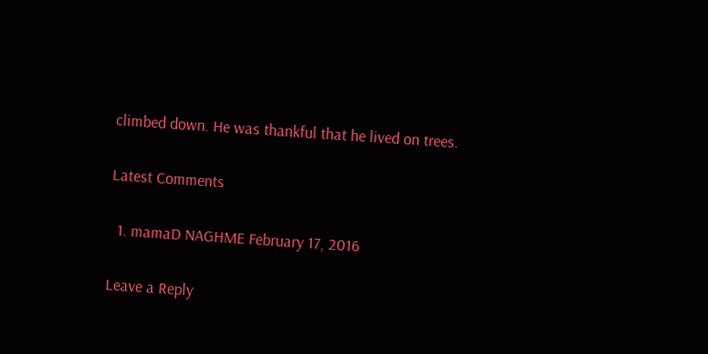climbed down. He was thankful that he lived on trees.

Latest Comments

  1. mamaD NAGHME February 17, 2016

Leave a Reply